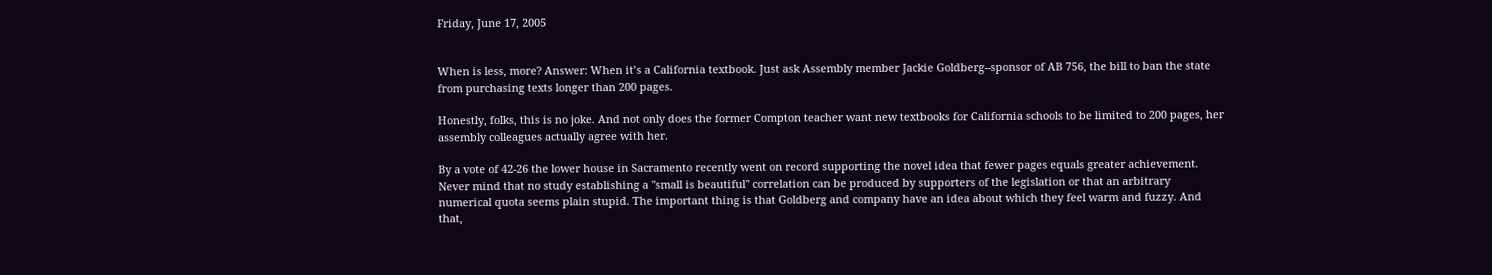Friday, June 17, 2005


When is less, more? Answer: When it’s a California textbook. Just ask Assembly member Jackie Goldberg--sponsor of AB 756, the bill to ban the state from purchasing texts longer than 200 pages.

Honestly, folks, this is no joke. And not only does the former Compton teacher want new textbooks for California schools to be limited to 200 pages, her assembly colleagues actually agree with her.

By a vote of 42-26 the lower house in Sacramento recently went on record supporting the novel idea that fewer pages equals greater achievement. Never mind that no study establishing a "small is beautiful" correlation can be produced by supporters of the legislation or that an arbitrary numerical quota seems plain stupid. The important thing is that Goldberg and company have an idea about which they feel warm and fuzzy. And that,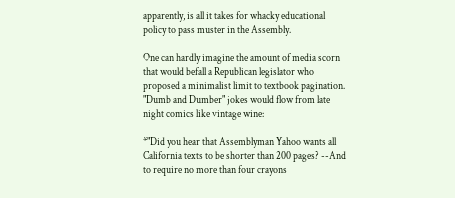apparently, is all it takes for whacky educational policy to pass muster in the Assembly.

One can hardly imagine the amount of media scorn that would befall a Republican legislator who proposed a minimalist limit to textbook pagination. "Dumb and Dumber" jokes would flow from late night comics like vintage wine:

*"Did you hear that Assemblyman Yahoo wants all California texts to be shorter than 200 pages? --And to require no more than four crayons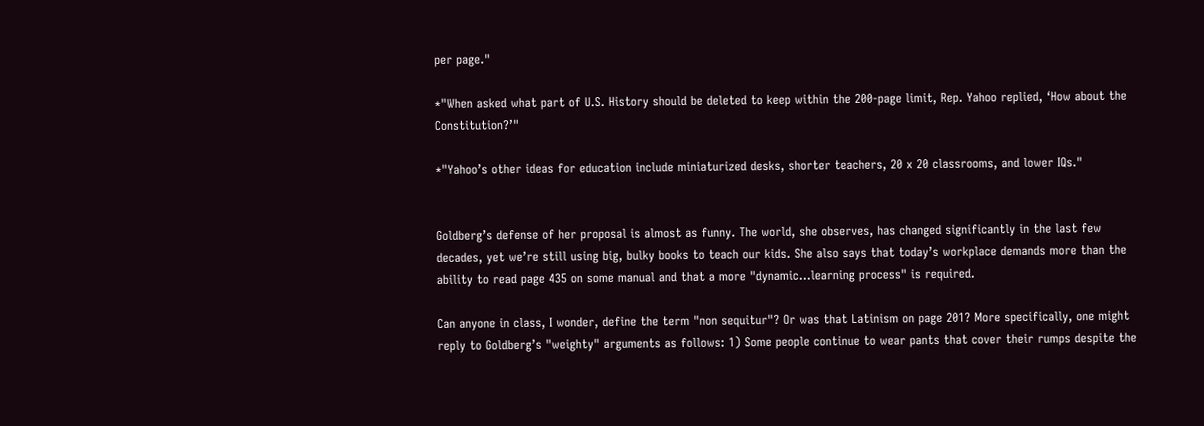per page."

*"When asked what part of U.S. History should be deleted to keep within the 200-page limit, Rep. Yahoo replied, ‘How about the Constitution?’"

*"Yahoo’s other ideas for education include miniaturized desks, shorter teachers, 20 x 20 classrooms, and lower IQs."


Goldberg’s defense of her proposal is almost as funny. The world, she observes, has changed significantly in the last few decades, yet we’re still using big, bulky books to teach our kids. She also says that today’s workplace demands more than the ability to read page 435 on some manual and that a more "dynamic...learning process" is required.

Can anyone in class, I wonder, define the term "non sequitur"? Or was that Latinism on page 201? More specifically, one might reply to Goldberg’s "weighty" arguments as follows: 1) Some people continue to wear pants that cover their rumps despite the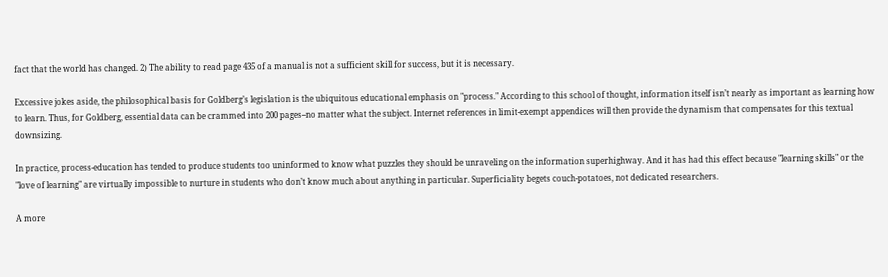fact that the world has changed. 2) The ability to read page 435 of a manual is not a sufficient skill for success, but it is necessary.

Excessive jokes aside, the philosophical basis for Goldberg’s legislation is the ubiquitous educational emphasis on "process." According to this school of thought, information itself isn’t nearly as important as learning how to learn. Thus, for Goldberg, essential data can be crammed into 200 pages--no matter what the subject. Internet references in limit-exempt appendices will then provide the dynamism that compensates for this textual downsizing.

In practice, process-education has tended to produce students too uninformed to know what puzzles they should be unraveling on the information superhighway. And it has had this effect because "learning skills" or the "love of learning" are virtually impossible to nurture in students who don’t know much about anything in particular. Superficiality begets couch-potatoes, not dedicated researchers.

A more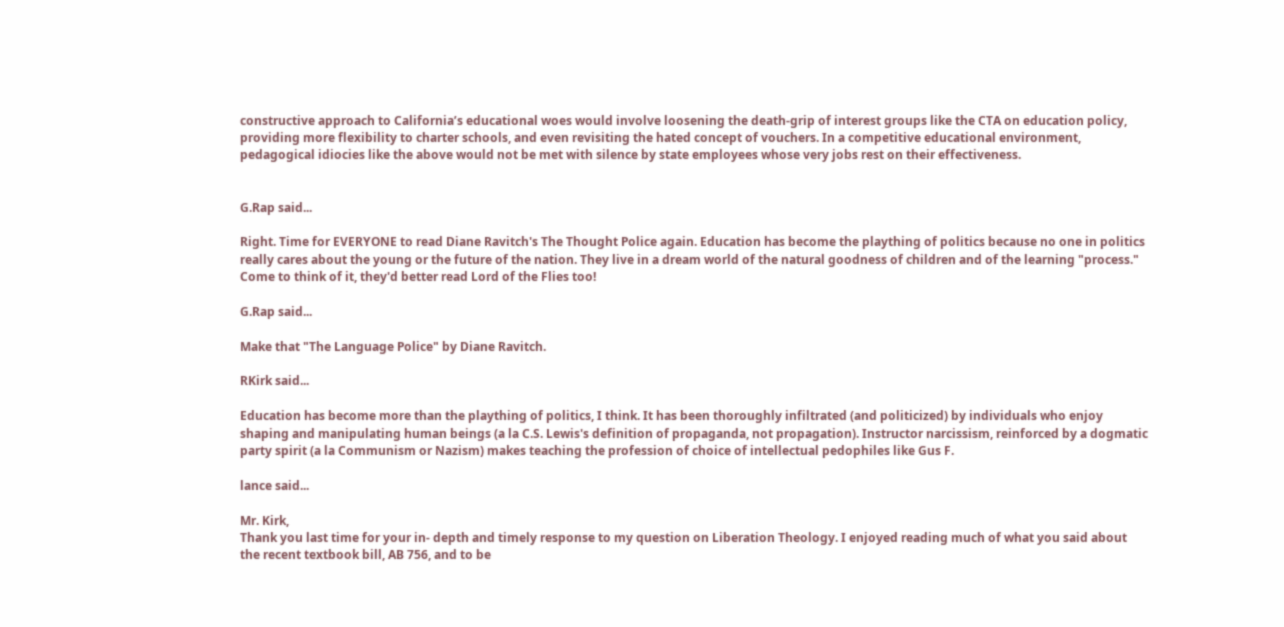constructive approach to California’s educational woes would involve loosening the death-grip of interest groups like the CTA on education policy, providing more flexibility to charter schools, and even revisiting the hated concept of vouchers. In a competitive educational environment, pedagogical idiocies like the above would not be met with silence by state employees whose very jobs rest on their effectiveness.


G.Rap said...

Right. Time for EVERYONE to read Diane Ravitch's The Thought Police again. Education has become the plaything of politics because no one in politics really cares about the young or the future of the nation. They live in a dream world of the natural goodness of children and of the learning "process." Come to think of it, they'd better read Lord of the Flies too!

G.Rap said...

Make that "The Language Police" by Diane Ravitch.

RKirk said...

Education has become more than the plaything of politics, I think. It has been thoroughly infiltrated (and politicized) by individuals who enjoy shaping and manipulating human beings (a la C.S. Lewis's definition of propaganda, not propagation). Instructor narcissism, reinforced by a dogmatic party spirit (a la Communism or Nazism) makes teaching the profession of choice of intellectual pedophiles like Gus F.

lance said...

Mr. Kirk,
Thank you last time for your in- depth and timely response to my question on Liberation Theology. I enjoyed reading much of what you said about the recent textbook bill, AB 756, and to be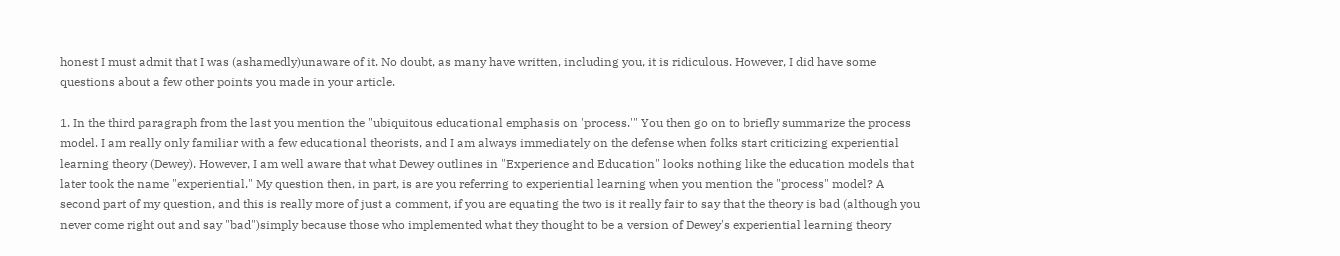honest I must admit that I was (ashamedly)unaware of it. No doubt, as many have written, including you, it is ridiculous. However, I did have some questions about a few other points you made in your article.

1. In the third paragraph from the last you mention the "ubiquitous educational emphasis on 'process.'" You then go on to briefly summarize the process model. I am really only familiar with a few educational theorists, and I am always immediately on the defense when folks start criticizing experiential learning theory (Dewey). However, I am well aware that what Dewey outlines in "Experience and Education" looks nothing like the education models that later took the name "experiential." My question then, in part, is are you referring to experiential learning when you mention the "process" model? A second part of my question, and this is really more of just a comment, if you are equating the two is it really fair to say that the theory is bad (although you never come right out and say "bad")simply because those who implemented what they thought to be a version of Dewey's experiential learning theory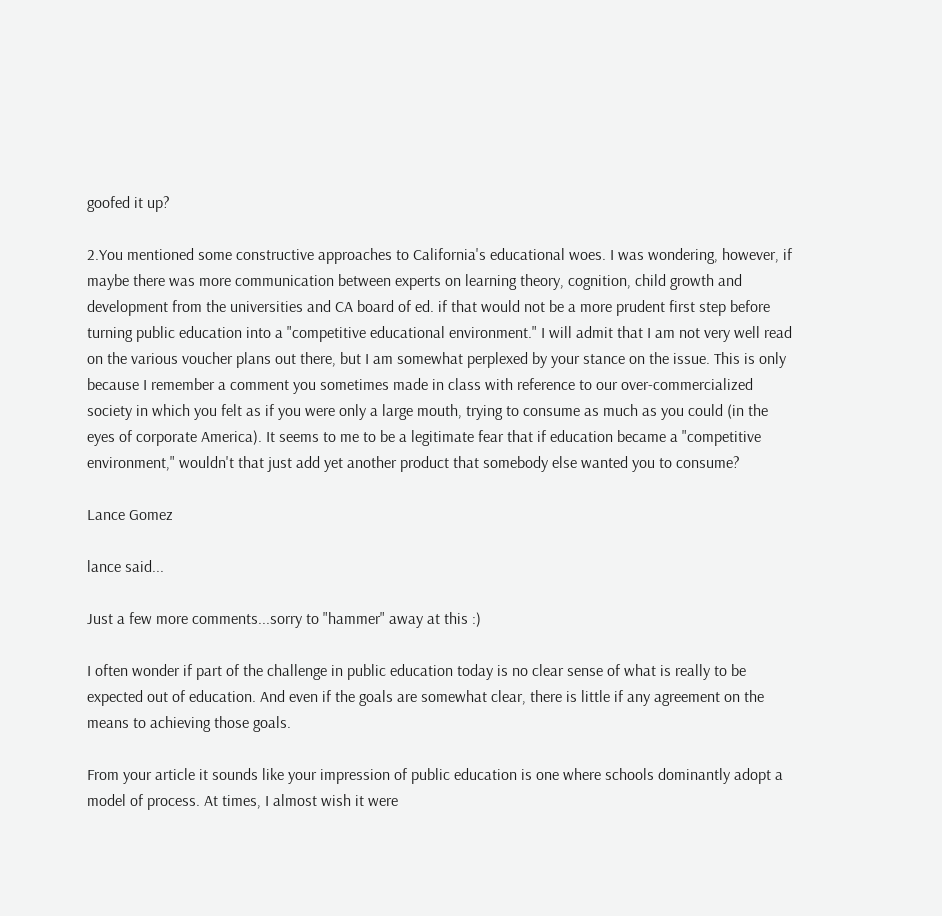goofed it up?

2.You mentioned some constructive approaches to California's educational woes. I was wondering, however, if maybe there was more communication between experts on learning theory, cognition, child growth and development from the universities and CA board of ed. if that would not be a more prudent first step before turning public education into a "competitive educational environment." I will admit that I am not very well read on the various voucher plans out there, but I am somewhat perplexed by your stance on the issue. This is only because I remember a comment you sometimes made in class with reference to our over-commercialized society in which you felt as if you were only a large mouth, trying to consume as much as you could (in the eyes of corporate America). It seems to me to be a legitimate fear that if education became a "competitive environment," wouldn't that just add yet another product that somebody else wanted you to consume?

Lance Gomez

lance said...

Just a few more comments...sorry to "hammer" away at this :)

I often wonder if part of the challenge in public education today is no clear sense of what is really to be expected out of education. And even if the goals are somewhat clear, there is little if any agreement on the means to achieving those goals.

From your article it sounds like your impression of public education is one where schools dominantly adopt a model of process. At times, I almost wish it were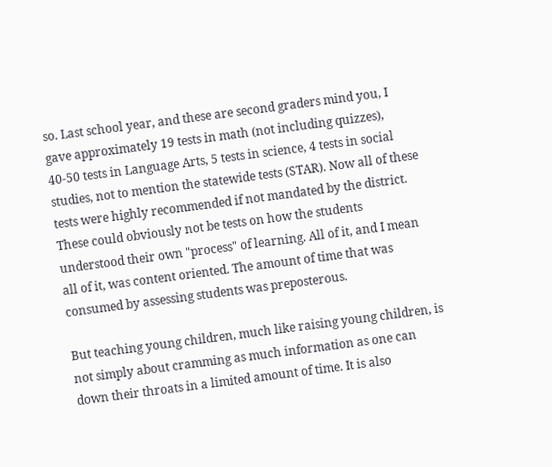so. Last school year, and these are second graders mind you, I gave approximately 19 tests in math (not including quizzes), 40-50 tests in Language Arts, 5 tests in science, 4 tests in social studies, not to mention the statewide tests (STAR). Now all of these tests were highly recommended if not mandated by the district. These could obviously not be tests on how the students understood their own "process" of learning. All of it, and I mean all of it, was content oriented. The amount of time that was consumed by assessing students was preposterous.

But teaching young children, much like raising young children, is not simply about cramming as much information as one can down their throats in a limited amount of time. It is also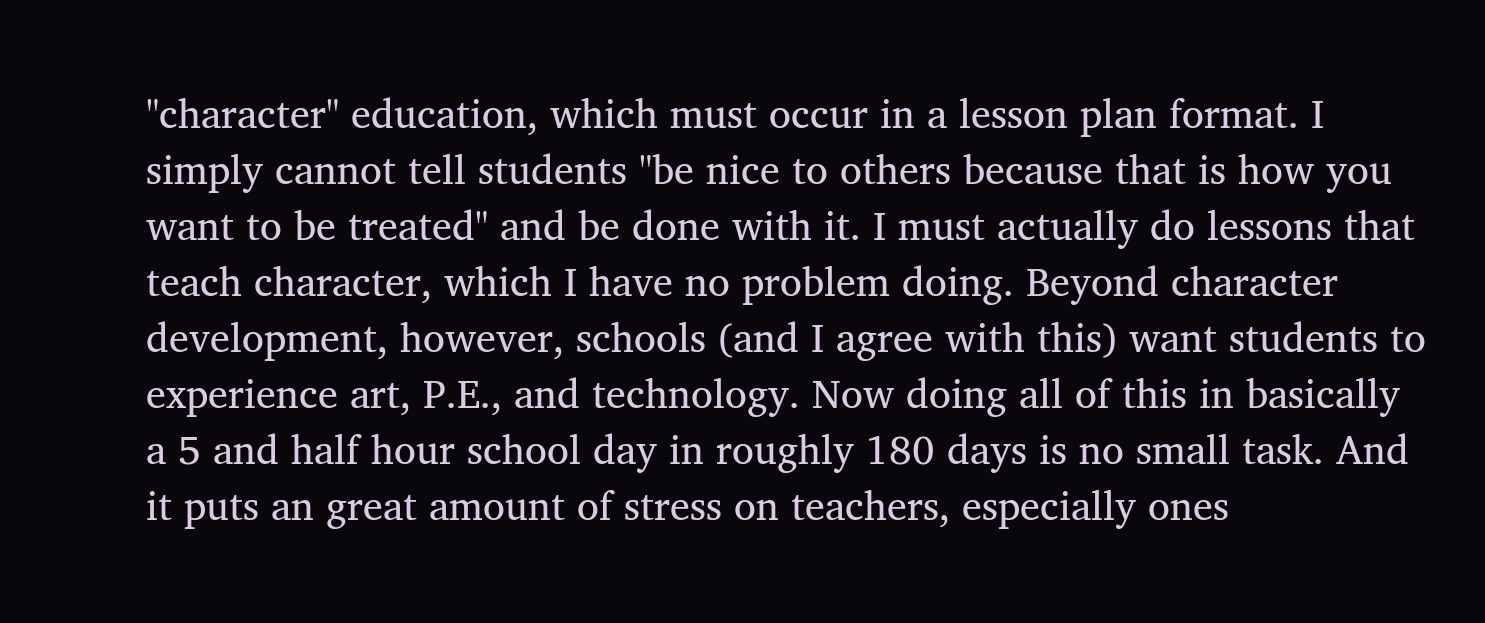"character" education, which must occur in a lesson plan format. I simply cannot tell students "be nice to others because that is how you want to be treated" and be done with it. I must actually do lessons that teach character, which I have no problem doing. Beyond character development, however, schools (and I agree with this) want students to experience art, P.E., and technology. Now doing all of this in basically a 5 and half hour school day in roughly 180 days is no small task. And it puts an great amount of stress on teachers, especially ones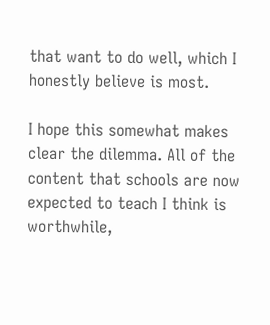that want to do well, which I honestly believe is most.

I hope this somewhat makes clear the dilemma. All of the content that schools are now expected to teach I think is worthwhile,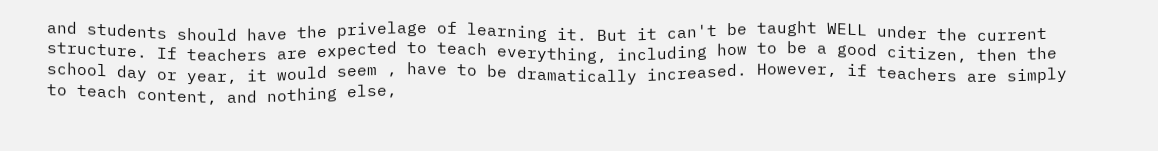and students should have the privelage of learning it. But it can't be taught WELL under the current structure. If teachers are expected to teach everything, including how to be a good citizen, then the school day or year, it would seem , have to be dramatically increased. However, if teachers are simply to teach content, and nothing else,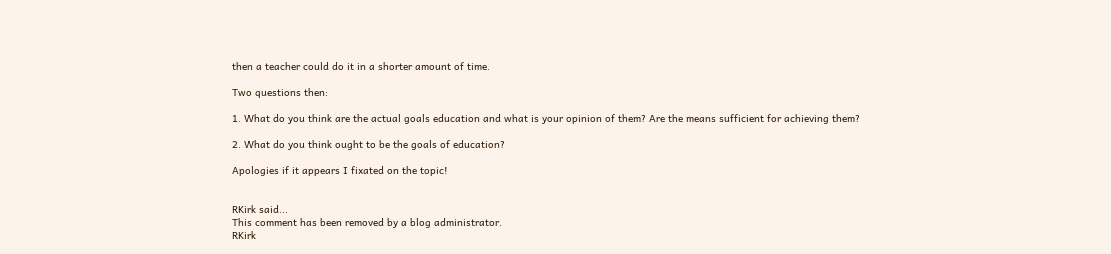then a teacher could do it in a shorter amount of time.

Two questions then:

1. What do you think are the actual goals education and what is your opinion of them? Are the means sufficient for achieving them?

2. What do you think ought to be the goals of education?

Apologies if it appears I fixated on the topic!


RKirk said...
This comment has been removed by a blog administrator.
RKirk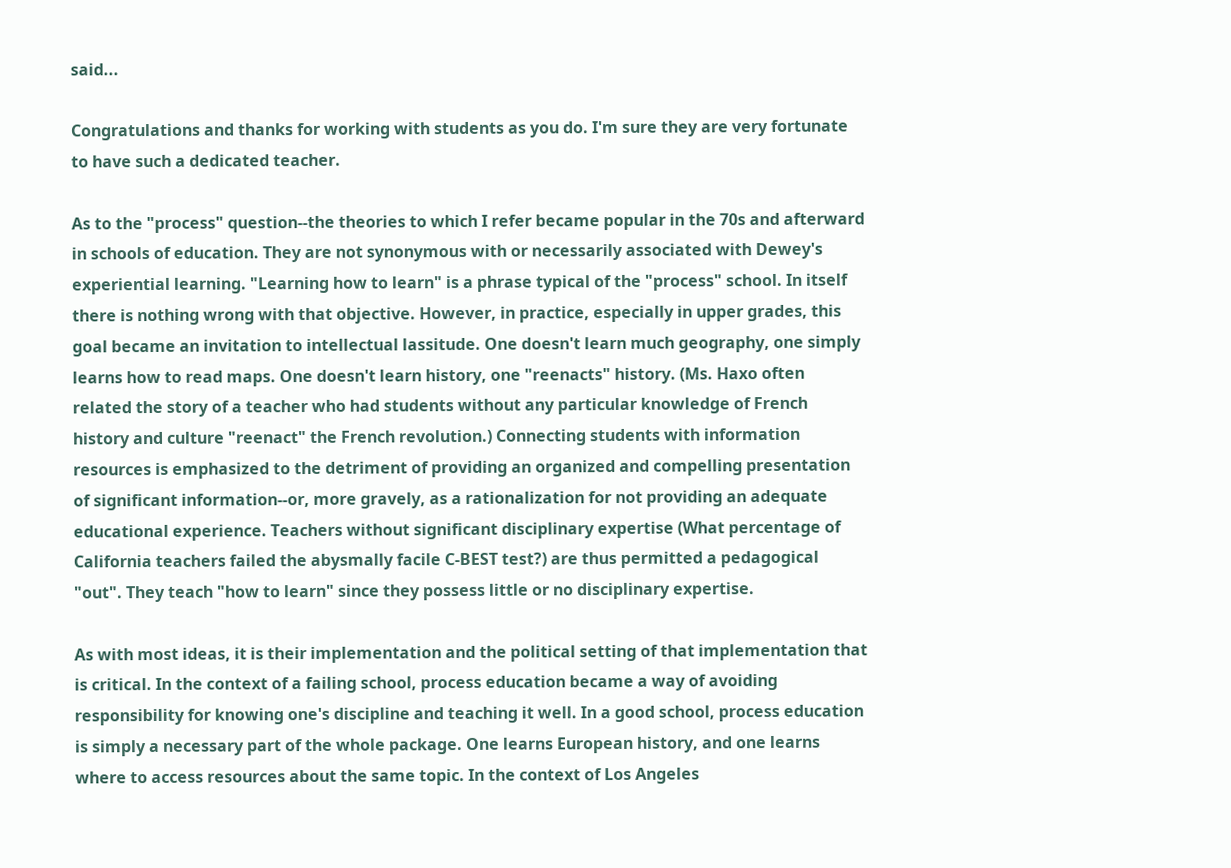said...

Congratulations and thanks for working with students as you do. I'm sure they are very fortunate to have such a dedicated teacher.

As to the "process" question--the theories to which I refer became popular in the 70s and afterward in schools of education. They are not synonymous with or necessarily associated with Dewey's experiential learning. "Learning how to learn" is a phrase typical of the "process" school. In itself there is nothing wrong with that objective. However, in practice, especially in upper grades, this goal became an invitation to intellectual lassitude. One doesn't learn much geography, one simply learns how to read maps. One doesn't learn history, one "reenacts" history. (Ms. Haxo often related the story of a teacher who had students without any particular knowledge of French history and culture "reenact" the French revolution.) Connecting students with information resources is emphasized to the detriment of providing an organized and compelling presentation of significant information--or, more gravely, as a rationalization for not providing an adequate educational experience. Teachers without significant disciplinary expertise (What percentage of California teachers failed the abysmally facile C-BEST test?) are thus permitted a pedagogical "out". They teach "how to learn" since they possess little or no disciplinary expertise.

As with most ideas, it is their implementation and the political setting of that implementation that is critical. In the context of a failing school, process education became a way of avoiding responsibility for knowing one's discipline and teaching it well. In a good school, process education is simply a necessary part of the whole package. One learns European history, and one learns where to access resources about the same topic. In the context of Los Angeles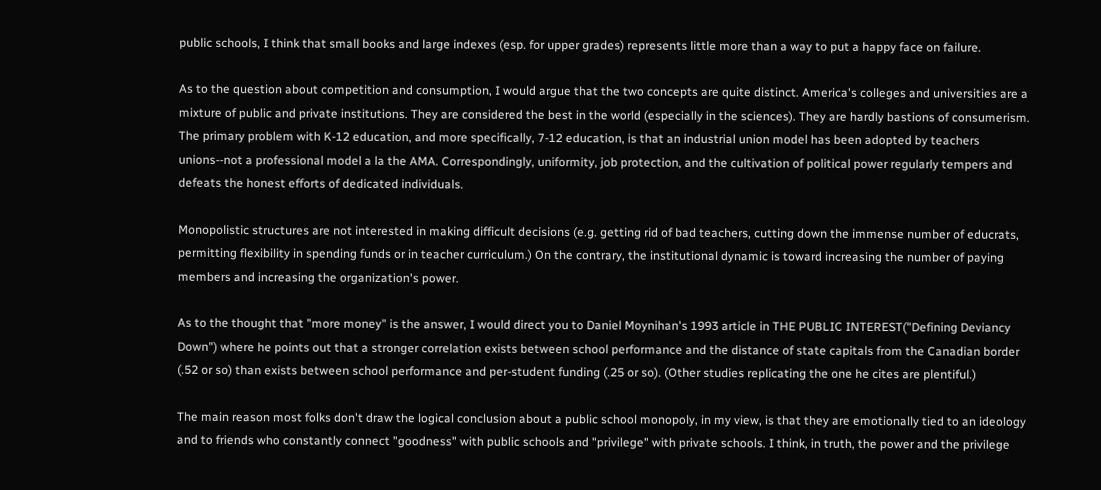public schools, I think that small books and large indexes (esp. for upper grades) represents little more than a way to put a happy face on failure.

As to the question about competition and consumption, I would argue that the two concepts are quite distinct. America's colleges and universities are a mixture of public and private institutions. They are considered the best in the world (especially in the sciences). They are hardly bastions of consumerism. The primary problem with K-12 education, and more specifically, 7-12 education, is that an industrial union model has been adopted by teachers unions--not a professional model a la the AMA. Correspondingly, uniformity, job protection, and the cultivation of political power regularly tempers and defeats the honest efforts of dedicated individuals.

Monopolistic structures are not interested in making difficult decisions (e.g. getting rid of bad teachers, cutting down the immense number of educrats, permitting flexibility in spending funds or in teacher curriculum.) On the contrary, the institutional dynamic is toward increasing the number of paying members and increasing the organization's power.

As to the thought that "more money" is the answer, I would direct you to Daniel Moynihan's 1993 article in THE PUBLIC INTEREST("Defining Deviancy Down") where he points out that a stronger correlation exists between school performance and the distance of state capitals from the Canadian border (.52 or so) than exists between school performance and per-student funding (.25 or so). (Other studies replicating the one he cites are plentiful.)

The main reason most folks don't draw the logical conclusion about a public school monopoly, in my view, is that they are emotionally tied to an ideology and to friends who constantly connect "goodness" with public schools and "privilege" with private schools. I think, in truth, the power and the privilege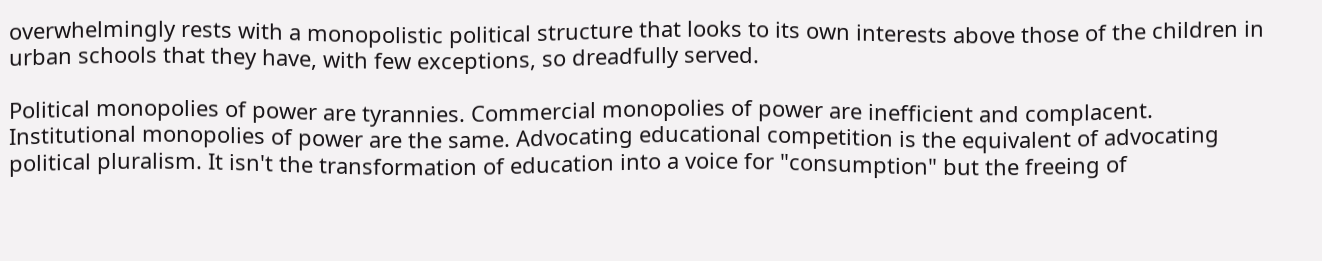overwhelmingly rests with a monopolistic political structure that looks to its own interests above those of the children in urban schools that they have, with few exceptions, so dreadfully served.

Political monopolies of power are tyrannies. Commercial monopolies of power are inefficient and complacent. Institutional monopolies of power are the same. Advocating educational competition is the equivalent of advocating political pluralism. It isn't the transformation of education into a voice for "consumption" but the freeing of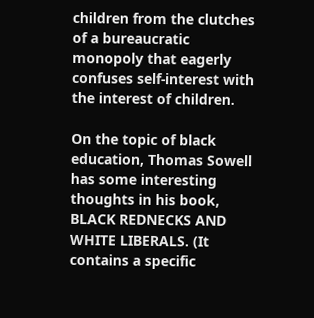children from the clutches of a bureaucratic monopoly that eagerly confuses self-interest with the interest of children.

On the topic of black education, Thomas Sowell has some interesting thoughts in his book, BLACK REDNECKS AND WHITE LIBERALS. (It contains a specific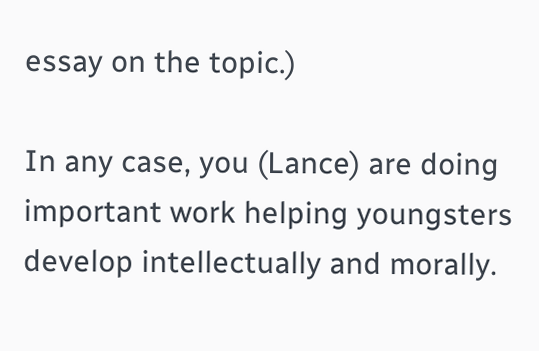essay on the topic.)

In any case, you (Lance) are doing important work helping youngsters develop intellectually and morally.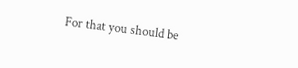For that you should be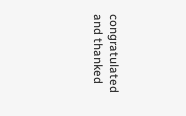congratulated and thanked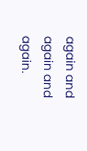again and again and again.